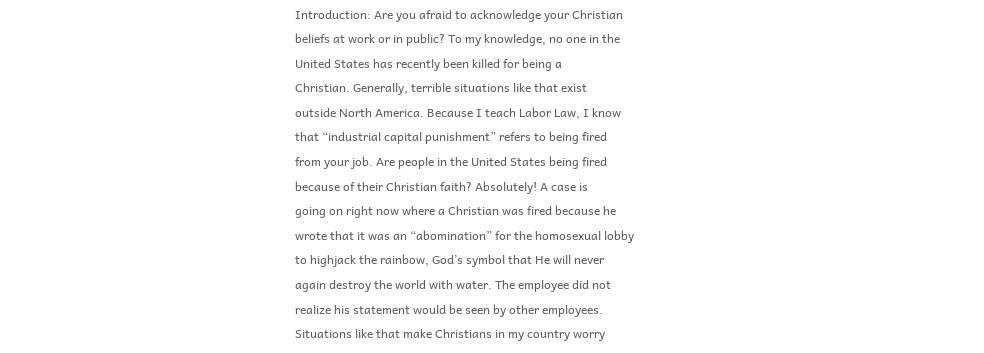Introduction: Are you afraid to acknowledge your Christian
beliefs at work or in public? To my knowledge, no one in the
United States has recently been killed for being a
Christian. Generally, terrible situations like that exist
outside North America. Because I teach Labor Law, I know
that “industrial capital punishment” refers to being fired
from your job. Are people in the United States being fired
because of their Christian faith? Absolutely! A case is
going on right now where a Christian was fired because he
wrote that it was an “abomination” for the homosexual lobby
to highjack the rainbow, God’s symbol that He will never
again destroy the world with water. The employee did not
realize his statement would be seen by other employees.
Situations like that make Christians in my country worry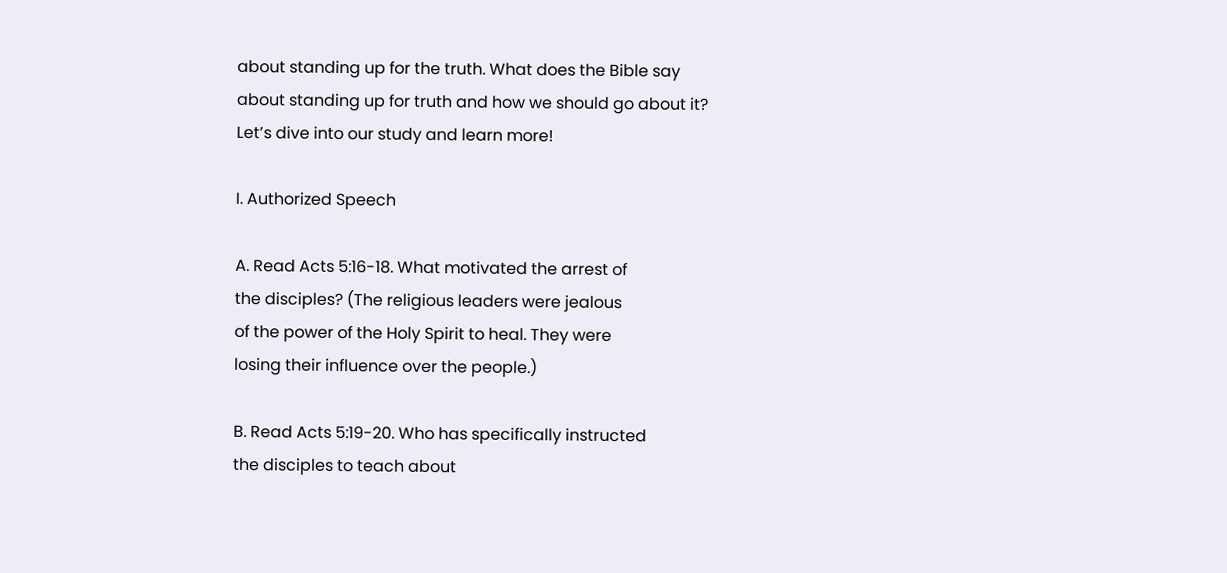about standing up for the truth. What does the Bible say
about standing up for truth and how we should go about it?
Let’s dive into our study and learn more!

I. Authorized Speech

A. Read Acts 5:16-18. What motivated the arrest of
the disciples? (The religious leaders were jealous
of the power of the Holy Spirit to heal. They were
losing their influence over the people.)

B. Read Acts 5:19-20. Who has specifically instructed
the disciples to teach about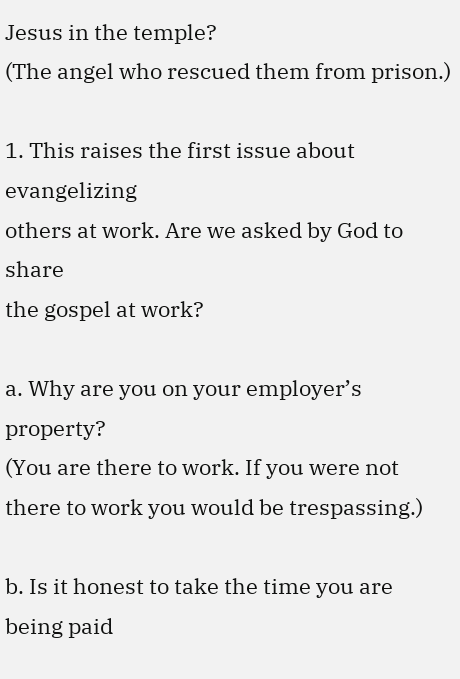Jesus in the temple?
(The angel who rescued them from prison.)

1. This raises the first issue about evangelizing
others at work. Are we asked by God to share
the gospel at work?

a. Why are you on your employer’s property?
(You are there to work. If you were not
there to work you would be trespassing.)

b. Is it honest to take the time you are
being paid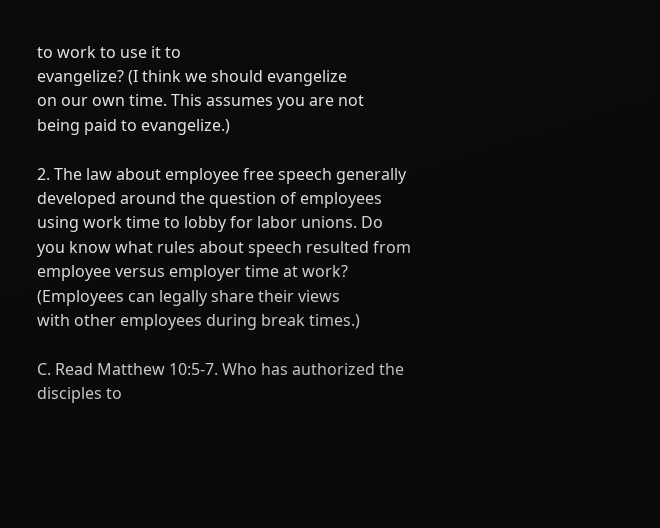to work to use it to
evangelize? (I think we should evangelize
on our own time. This assumes you are not
being paid to evangelize.)

2. The law about employee free speech generally
developed around the question of employees
using work time to lobby for labor unions. Do
you know what rules about speech resulted from
employee versus employer time at work?
(Employees can legally share their views
with other employees during break times.)

C. Read Matthew 10:5-7. Who has authorized the
disciples to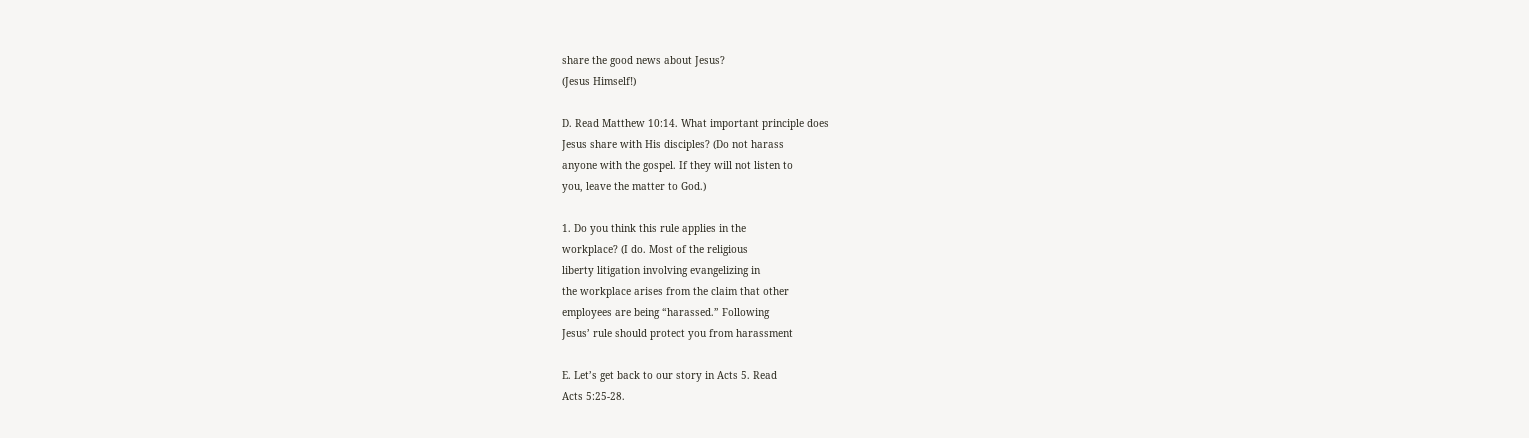share the good news about Jesus?
(Jesus Himself!)

D. Read Matthew 10:14. What important principle does
Jesus share with His disciples? (Do not harass
anyone with the gospel. If they will not listen to
you, leave the matter to God.)

1. Do you think this rule applies in the
workplace? (I do. Most of the religious
liberty litigation involving evangelizing in
the workplace arises from the claim that other
employees are being “harassed.” Following
Jesus’ rule should protect you from harassment

E. Let’s get back to our story in Acts 5. Read
Acts 5:25-28.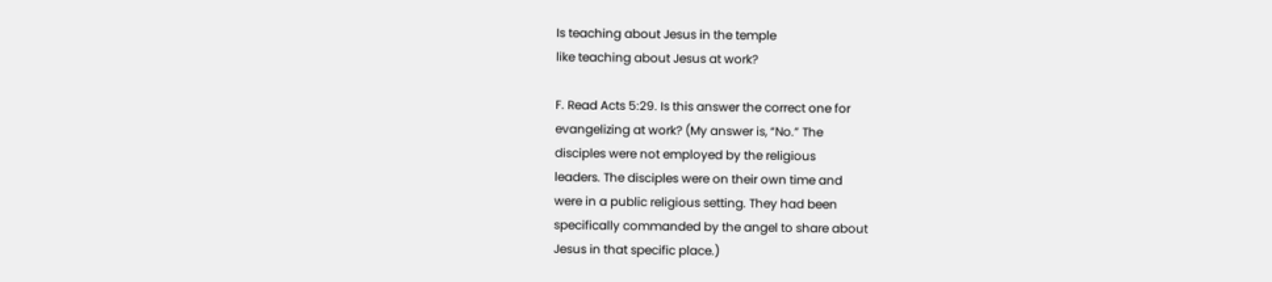Is teaching about Jesus in the temple
like teaching about Jesus at work?

F. Read Acts 5:29. Is this answer the correct one for
evangelizing at work? (My answer is, “No.” The
disciples were not employed by the religious
leaders. The disciples were on their own time and
were in a public religious setting. They had been
specifically commanded by the angel to share about
Jesus in that specific place.)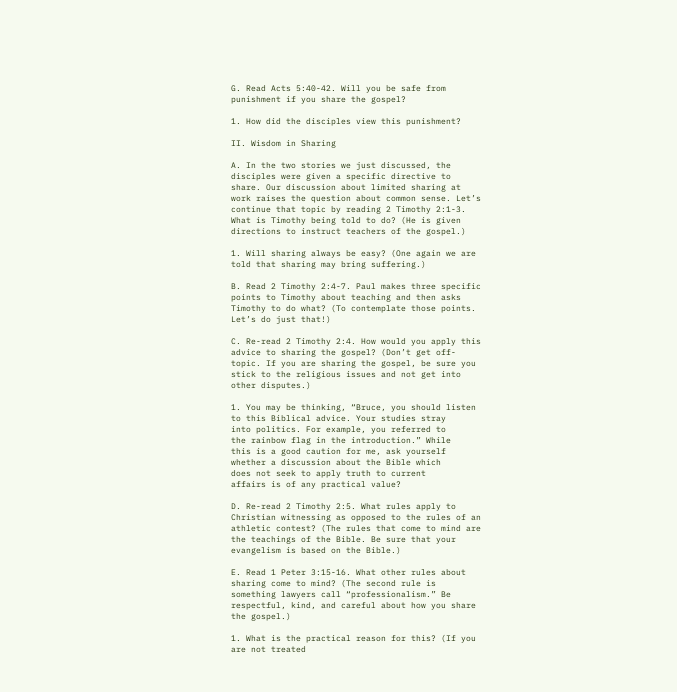G. Read Acts 5:40-42. Will you be safe from
punishment if you share the gospel?

1. How did the disciples view this punishment?

II. Wisdom in Sharing

A. In the two stories we just discussed, the
disciples were given a specific directive to
share. Our discussion about limited sharing at
work raises the question about common sense. Let’s
continue that topic by reading 2 Timothy 2:1-3.
What is Timothy being told to do? (He is given
directions to instruct teachers of the gospel.)

1. Will sharing always be easy? (One again we are
told that sharing may bring suffering.)

B. Read 2 Timothy 2:4-7. Paul makes three specific
points to Timothy about teaching and then asks
Timothy to do what? (To contemplate those points.
Let’s do just that!)

C. Re-read 2 Timothy 2:4. How would you apply this
advice to sharing the gospel? (Don’t get off-
topic. If you are sharing the gospel, be sure you
stick to the religious issues and not get into
other disputes.)

1. You may be thinking, “Bruce, you should listen
to this Biblical advice. Your studies stray
into politics. For example, you referred to
the rainbow flag in the introduction.” While
this is a good caution for me, ask yourself
whether a discussion about the Bible which
does not seek to apply truth to current
affairs is of any practical value?

D. Re-read 2 Timothy 2:5. What rules apply to
Christian witnessing as opposed to the rules of an
athletic contest? (The rules that come to mind are
the teachings of the Bible. Be sure that your
evangelism is based on the Bible.)

E. Read 1 Peter 3:15-16. What other rules about
sharing come to mind? (The second rule is
something lawyers call “professionalism.” Be
respectful, kind, and careful about how you share
the gospel.)

1. What is the practical reason for this? (If you
are not treated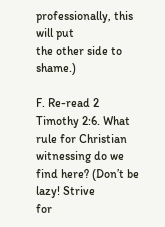professionally, this will put
the other side to shame.)

F. Re-read 2 Timothy 2:6. What rule for Christian
witnessing do we find here? (Don’t be lazy! Strive
for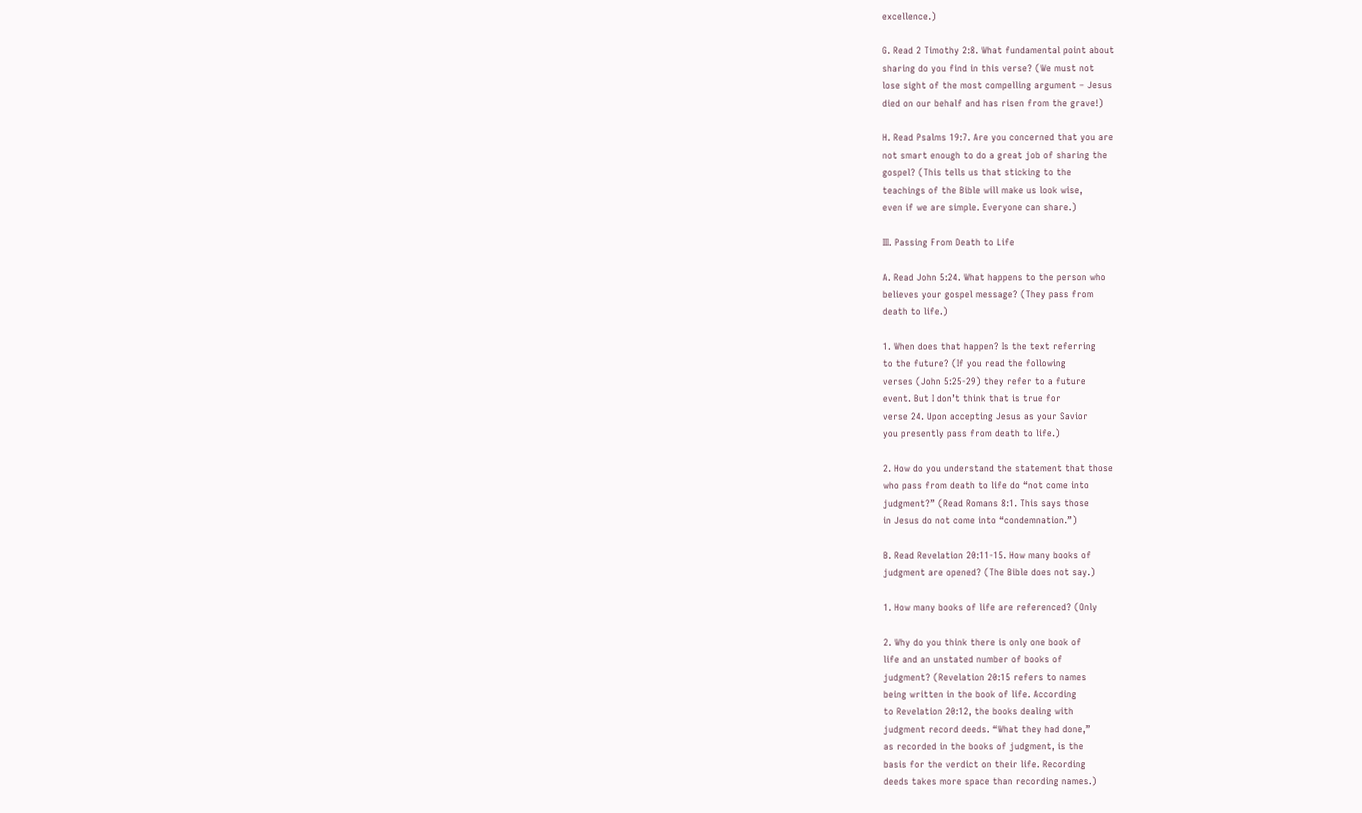excellence.)

G. Read 2 Timothy 2:8. What fundamental point about
sharing do you find in this verse? (We must not
lose sight of the most compelling argument – Jesus
died on our behalf and has risen from the grave!)

H. Read Psalms 19:7. Are you concerned that you are
not smart enough to do a great job of sharing the
gospel? (This tells us that sticking to the
teachings of the Bible will make us look wise,
even if we are simple. Everyone can share.)

III. Passing From Death to Life

A. Read John 5:24. What happens to the person who
believes your gospel message? (They pass from
death to life.)

1. When does that happen? Is the text referring
to the future? (If you read the following
verses (John 5:25-29) they refer to a future
event. But I don’t think that is true for
verse 24. Upon accepting Jesus as your Savior
you presently pass from death to life.)

2. How do you understand the statement that those
who pass from death to life do “not come into
judgment?” (Read Romans 8:1. This says those
in Jesus do not come into “condemnation.”)

B. Read Revelation 20:11-15. How many books of
judgment are opened? (The Bible does not say.)

1. How many books of life are referenced? (Only

2. Why do you think there is only one book of
life and an unstated number of books of
judgment? (Revelation 20:15 refers to names
being written in the book of life. According
to Revelation 20:12, the books dealing with
judgment record deeds. “What they had done,”
as recorded in the books of judgment, is the
basis for the verdict on their life. Recording
deeds takes more space than recording names.)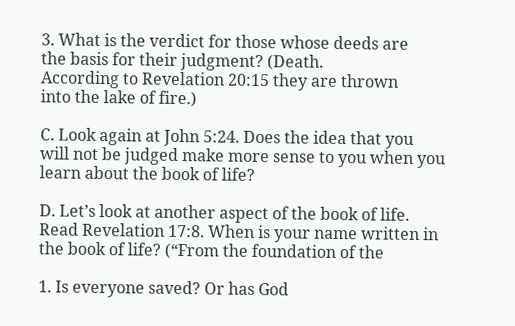3. What is the verdict for those whose deeds are
the basis for their judgment? (Death.
According to Revelation 20:15 they are thrown
into the lake of fire.)

C. Look again at John 5:24. Does the idea that you
will not be judged make more sense to you when you
learn about the book of life?

D. Let’s look at another aspect of the book of life.
Read Revelation 17:8. When is your name written in
the book of life? (“From the foundation of the

1. Is everyone saved? Or has God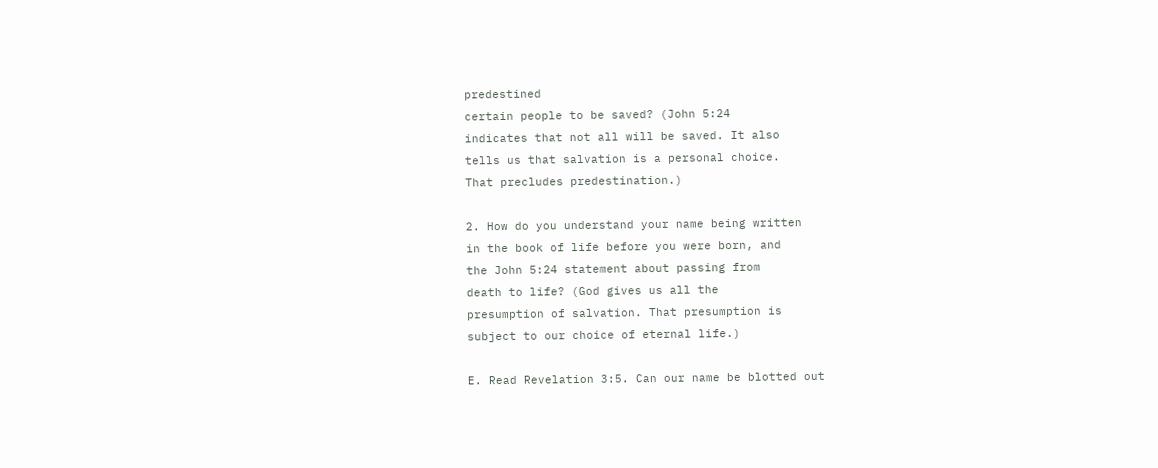predestined
certain people to be saved? (John 5:24
indicates that not all will be saved. It also
tells us that salvation is a personal choice.
That precludes predestination.)

2. How do you understand your name being written
in the book of life before you were born, and
the John 5:24 statement about passing from
death to life? (God gives us all the
presumption of salvation. That presumption is
subject to our choice of eternal life.)

E. Read Revelation 3:5. Can our name be blotted out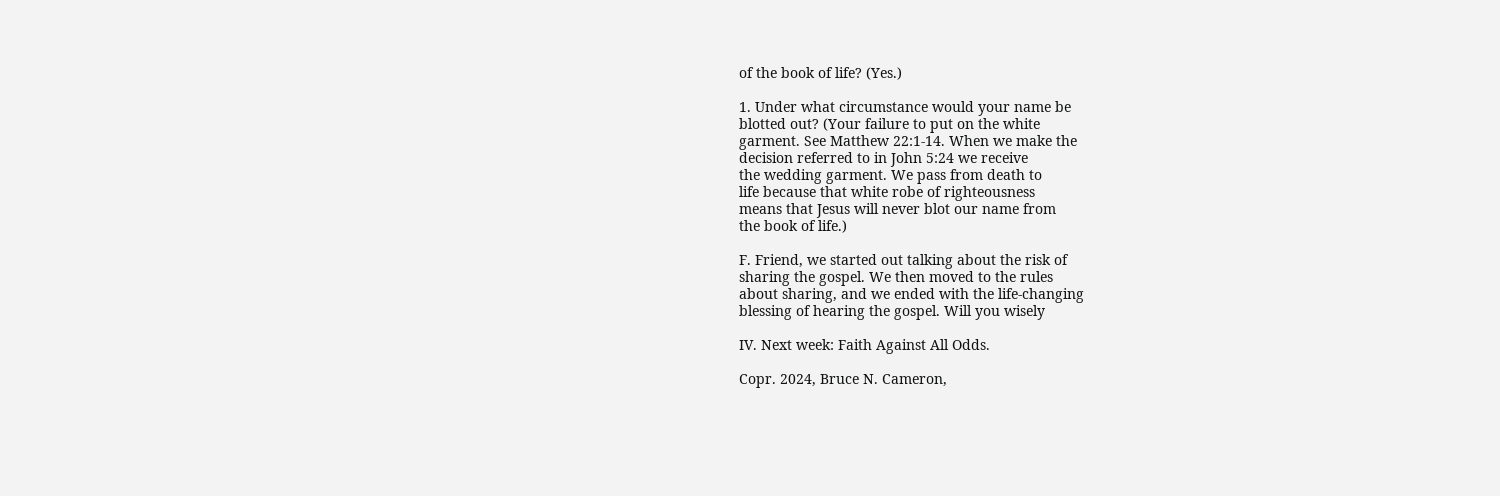of the book of life? (Yes.)

1. Under what circumstance would your name be
blotted out? (Your failure to put on the white
garment. See Matthew 22:1-14. When we make the
decision referred to in John 5:24 we receive
the wedding garment. We pass from death to
life because that white robe of righteousness
means that Jesus will never blot our name from
the book of life.)

F. Friend, we started out talking about the risk of
sharing the gospel. We then moved to the rules
about sharing, and we ended with the life-changing
blessing of hearing the gospel. Will you wisely

IV. Next week: Faith Against All Odds.

Copr. 2024, Bruce N. Cameron,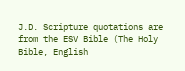J.D. Scripture quotations are
from the ESV Bible (The Holy Bible, English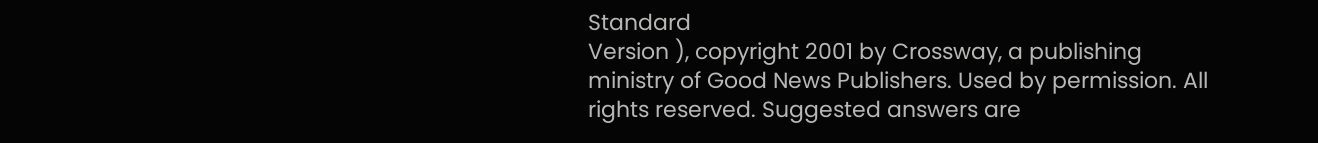Standard
Version ), copyright 2001 by Crossway, a publishing
ministry of Good News Publishers. Used by permission. All
rights reserved. Suggested answers are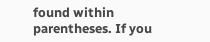found within
parentheses. If you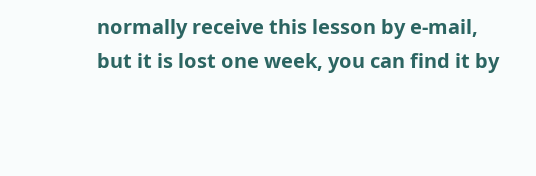normally receive this lesson by e-mail,
but it is lost one week, you can find it by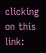clicking on this
link: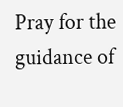Pray for the guidance of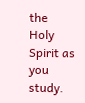the
Holy Spirit as you study.